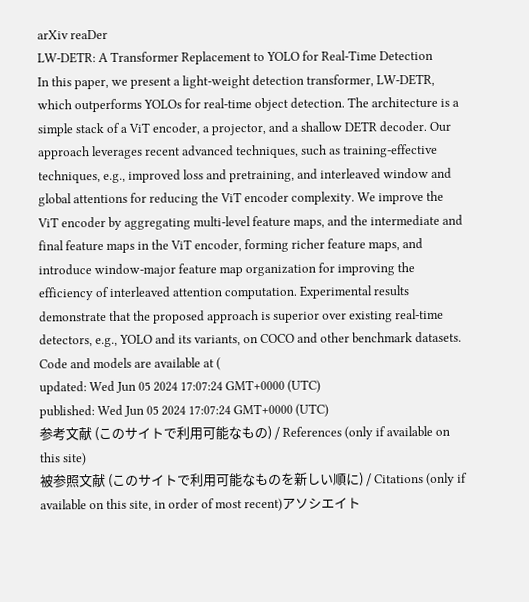arXiv reaDer
LW-DETR: A Transformer Replacement to YOLO for Real-Time Detection
In this paper, we present a light-weight detection transformer, LW-DETR, which outperforms YOLOs for real-time object detection. The architecture is a simple stack of a ViT encoder, a projector, and a shallow DETR decoder. Our approach leverages recent advanced techniques, such as training-effective techniques, e.g., improved loss and pretraining, and interleaved window and global attentions for reducing the ViT encoder complexity. We improve the ViT encoder by aggregating multi-level feature maps, and the intermediate and final feature maps in the ViT encoder, forming richer feature maps, and introduce window-major feature map organization for improving the efficiency of interleaved attention computation. Experimental results demonstrate that the proposed approach is superior over existing real-time detectors, e.g., YOLO and its variants, on COCO and other benchmark datasets. Code and models are available at (
updated: Wed Jun 05 2024 17:07:24 GMT+0000 (UTC)
published: Wed Jun 05 2024 17:07:24 GMT+0000 (UTC)
参考文献 (このサイトで利用可能なもの) / References (only if available on this site)
被参照文献 (このサイトで利用可能なものを新しい順に) / Citations (only if available on this site, in order of most recent)アソシエイト